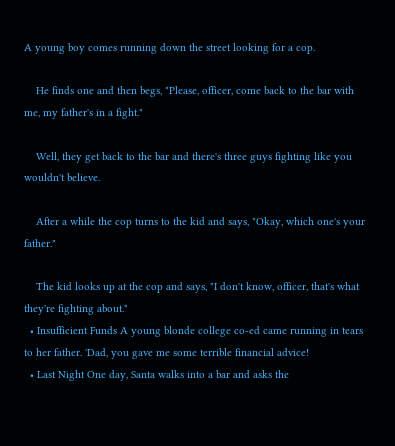A young boy comes running down the street looking for a cop.

    He finds one and then begs, "Please, officer, come back to the bar with me, my father's in a fight."

    Well, they get back to the bar and there's three guys fighting like you wouldn't believe.

    After a while the cop turns to the kid and says, "Okay, which one's your father."

    The kid looks up at the cop and says, "I don't know, officer, that's what they're fighting about."
  • Insufficient Funds A young blonde college co-ed came running in tears to her father. 'Dad, you gave me some terrible financial advice!
  • Last Night One day, Santa walks into a bar and asks the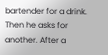bartender for a drink. Then he asks for another. After a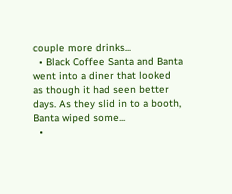couple more drinks...
  • Black Coffee Santa and Banta went into a diner that looked as though it had seen better days. As they slid in to a booth, Banta wiped some...
  •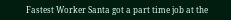Fastest Worker Santa got a part time job at the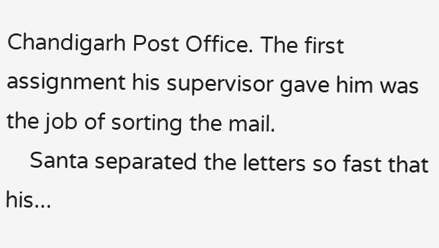Chandigarh Post Office. The first assignment his supervisor gave him was the job of sorting the mail.
    Santa separated the letters so fast that his...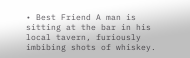• Best Friend A man is sitting at the bar in his local tavern, furiously imbibing shots of whiskey.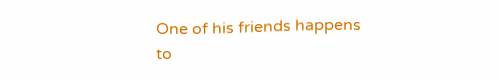One of his friends happens to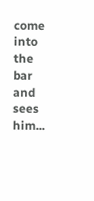come into the bar and sees him...